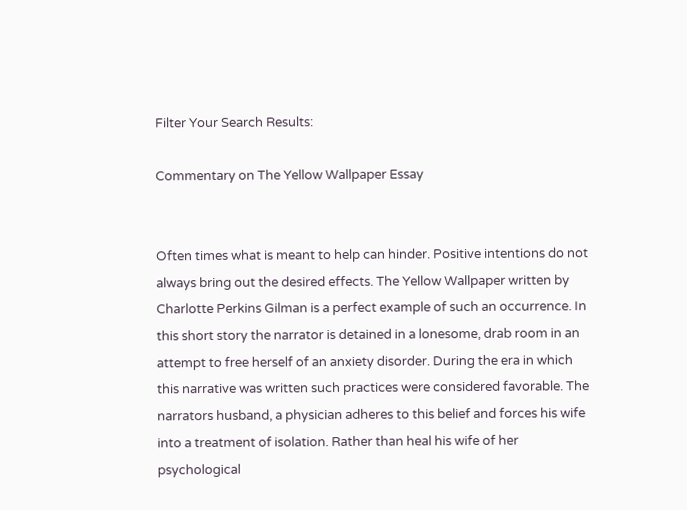Filter Your Search Results:

Commentary on The Yellow Wallpaper Essay


Often times what is meant to help can hinder. Positive intentions do not always bring out the desired effects. The Yellow Wallpaper written by Charlotte Perkins Gilman is a perfect example of such an occurrence. In this short story the narrator is detained in a lonesome, drab room in an attempt to free herself of an anxiety disorder. During the era in which this narrative was written such practices were considered favorable. The narrators husband, a physician adheres to this belief and forces his wife into a treatment of isolation. Rather than heal his wife of her psychological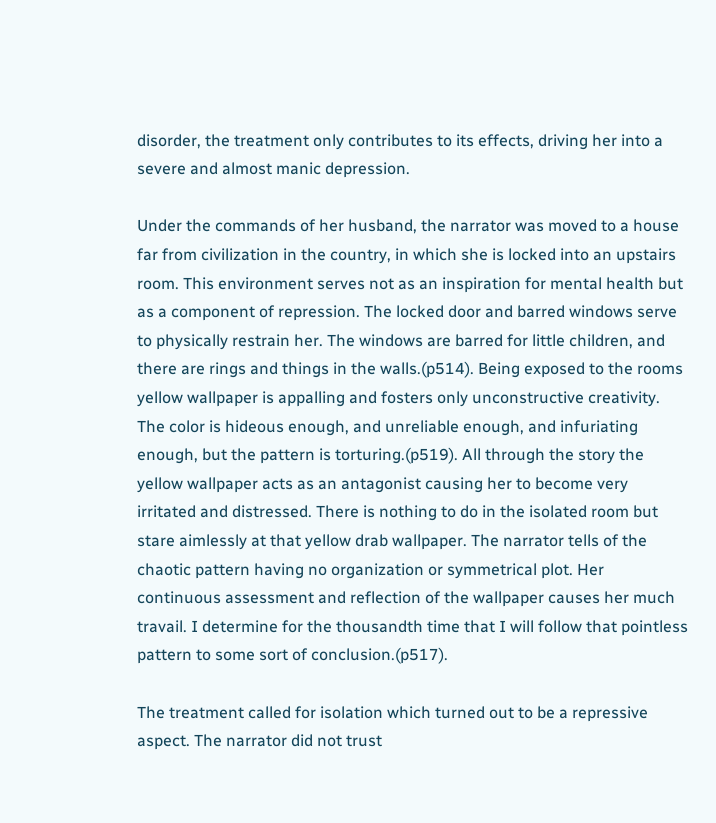disorder, the treatment only contributes to its effects, driving her into a severe and almost manic depression.

Under the commands of her husband, the narrator was moved to a house far from civilization in the country, in which she is locked into an upstairs room. This environment serves not as an inspiration for mental health but as a component of repression. The locked door and barred windows serve to physically restrain her. The windows are barred for little children, and there are rings and things in the walls.(p514). Being exposed to the rooms yellow wallpaper is appalling and fosters only unconstructive creativity. The color is hideous enough, and unreliable enough, and infuriating enough, but the pattern is torturing.(p519). All through the story the yellow wallpaper acts as an antagonist causing her to become very irritated and distressed. There is nothing to do in the isolated room but stare aimlessly at that yellow drab wallpaper. The narrator tells of the chaotic pattern having no organization or symmetrical plot. Her continuous assessment and reflection of the wallpaper causes her much travail. I determine for the thousandth time that I will follow that pointless pattern to some sort of conclusion.(p517).

The treatment called for isolation which turned out to be a repressive aspect. The narrator did not trust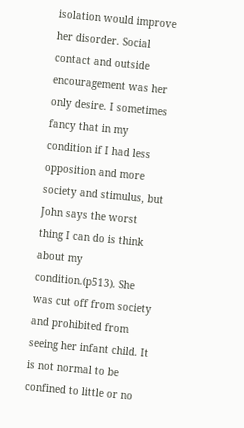isolation would improve her disorder. Social contact and outside encouragement was her only desire. I sometimes fancy that in my condition if I had less opposition and more society and stimulus, but John says the worst thing I can do is think about my condition.(p513). She was cut off from society and prohibited from seeing her infant child. It is not normal to be confined to little or no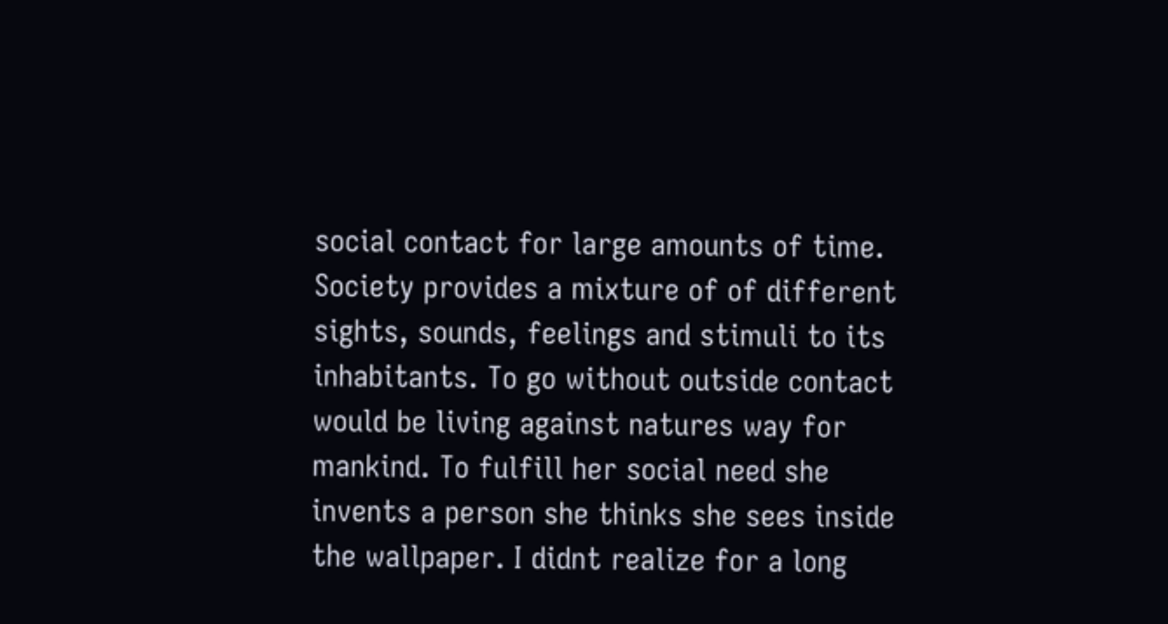social contact for large amounts of time. Society provides a mixture of of different sights, sounds, feelings and stimuli to its inhabitants. To go without outside contact would be living against natures way for mankind. To fulfill her social need she invents a person she thinks she sees inside the wallpaper. I didnt realize for a long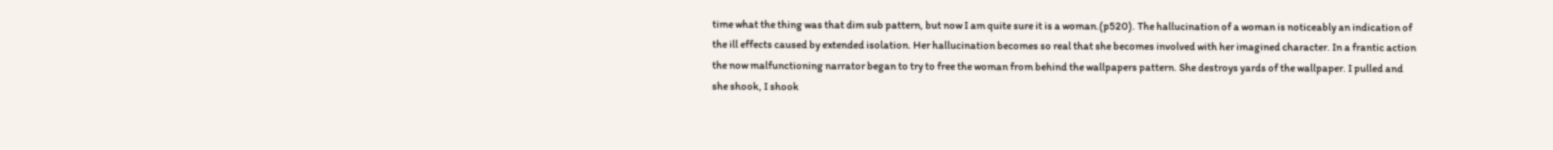time what the thing was that dim sub pattern, but now I am quite sure it is a woman.(p520). The hallucination of a woman is noticeably an indication of the ill effects caused by extended isolation. Her hallucination becomes so real that she becomes involved with her imagined character. In a frantic action the now malfunctioning narrator began to try to free the woman from behind the wallpapers pattern. She destroys yards of the wallpaper. I pulled and she shook, I shook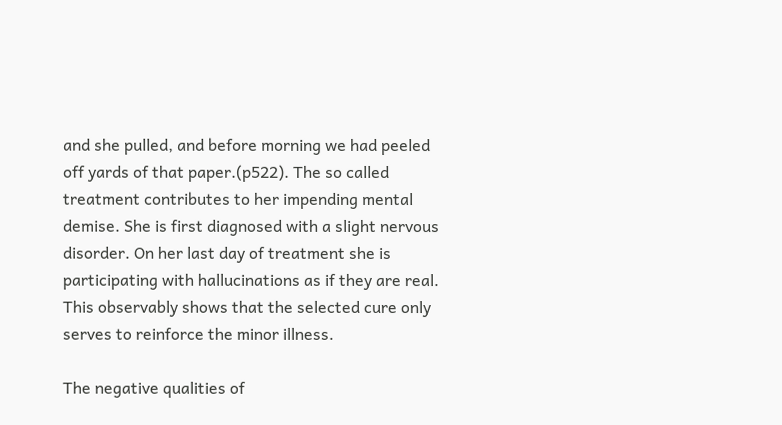and she pulled, and before morning we had peeled off yards of that paper.(p522). The so called treatment contributes to her impending mental demise. She is first diagnosed with a slight nervous disorder. On her last day of treatment she is participating with hallucinations as if they are real. This observably shows that the selected cure only serves to reinforce the minor illness.

The negative qualities of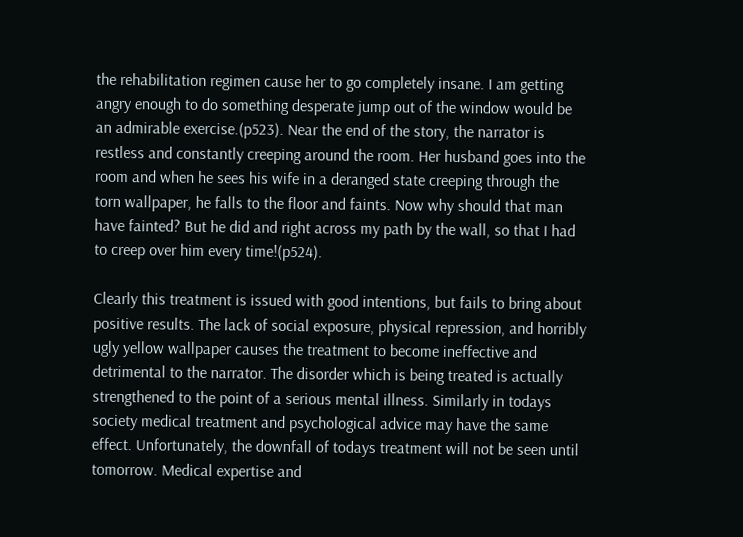the rehabilitation regimen cause her to go completely insane. I am getting angry enough to do something desperate jump out of the window would be an admirable exercise.(p523). Near the end of the story, the narrator is restless and constantly creeping around the room. Her husband goes into the room and when he sees his wife in a deranged state creeping through the torn wallpaper, he falls to the floor and faints. Now why should that man have fainted? But he did and right across my path by the wall, so that I had to creep over him every time!(p524).

Clearly this treatment is issued with good intentions, but fails to bring about positive results. The lack of social exposure, physical repression, and horribly ugly yellow wallpaper causes the treatment to become ineffective and detrimental to the narrator. The disorder which is being treated is actually strengthened to the point of a serious mental illness. Similarly in todays society medical treatment and psychological advice may have the same effect. Unfortunately, the downfall of todays treatment will not be seen until tomorrow. Medical expertise and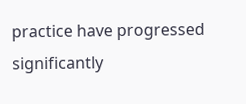practice have progressed significantly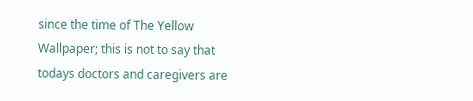since the time of The Yellow Wallpaper; this is not to say that todays doctors and caregivers are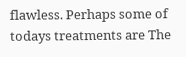flawless. Perhaps some of todays treatments are The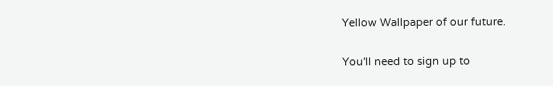Yellow Wallpaper of our future.

You'll need to sign up to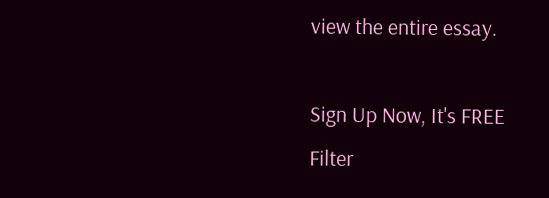view the entire essay.

Sign Up Now, It's FREE
Filter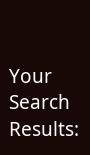Your Search Results: